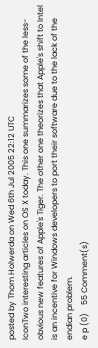posted by Thom Holwerda on Wed 6th Jul 2005 22:12 UTC
IconTwo interesting articles on OS X today. This one summarizes some of the less-obvious new features of Apple's Tiger. The other one theorizes that Apple's shift to Intel is an incentive for Windows developers to port their software due to the lack of the endian problem.
e p (0)    55 Comment(s)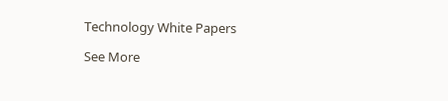Technology White Papers

See More